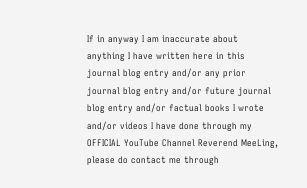If in anyway I am inaccurate about anything I have written here in this journal blog entry and/or any prior journal blog entry and/or future journal blog entry and/or factual books I wrote and/or videos I have done through my OFFICIAL YouTube Channel Reverend MeeLing, please do contact me through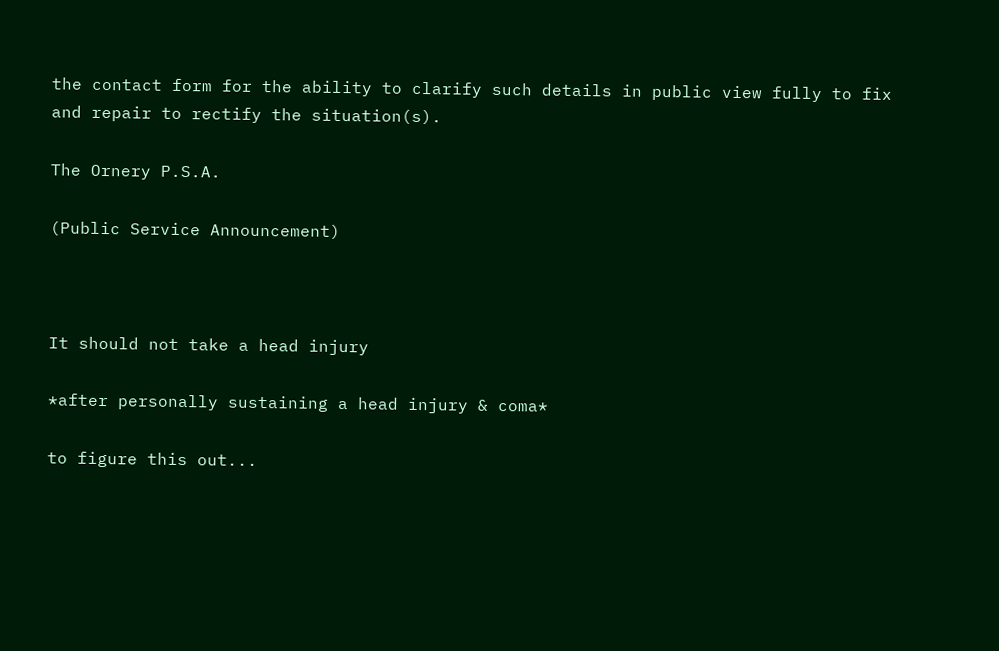the contact form for the ability to clarify such details in public view fully to fix and repair to rectify the situation(s).

The Ornery P.S.A.

(Public Service Announcement)



It should not take a head injury

*after personally sustaining a head injury & coma*

to figure this out...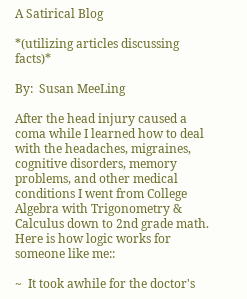A Satirical Blog

*(utilizing articles discussing facts)*

By:  Susan MeeLing

After the head injury caused a coma while I learned how to deal with the headaches, migraines, cognitive disorders, memory problems, and other medical conditions I went from College Algebra with Trigonometry & Calculus down to 2nd grade math.  Here is how logic works for someone like me::

~  It took awhile for the doctor's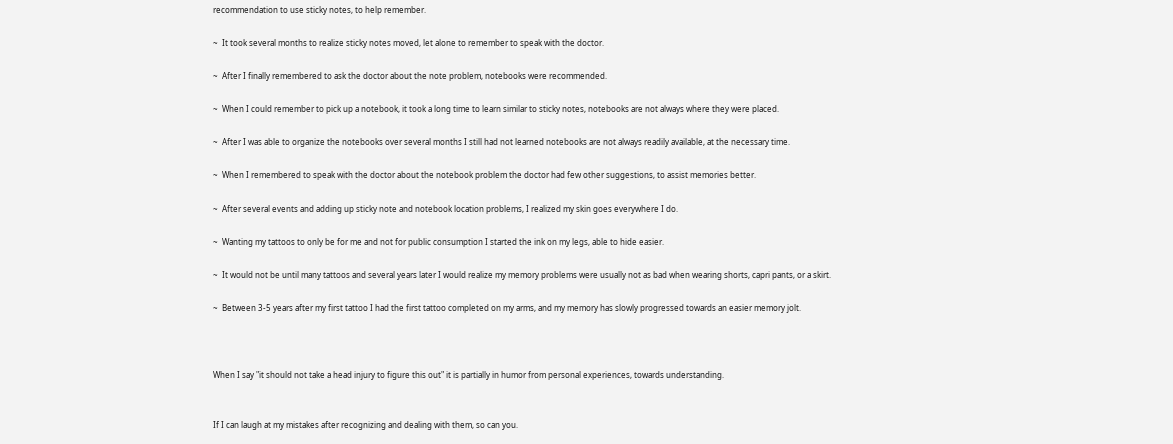recommendation to use sticky notes, to help remember.

~  It took several months to realize sticky notes moved, let alone to remember to speak with the doctor.

~  After I finally remembered to ask the doctor about the note problem, notebooks were recommended.

~  When I could remember to pick up a notebook, it took a long time to learn similar to sticky notes, notebooks are not always where they were placed.

~  After I was able to organize the notebooks over several months I still had not learned notebooks are not always readily available, at the necessary time.

~  When I remembered to speak with the doctor about the notebook problem the doctor had few other suggestions, to assist memories better.

~  After several events and adding up sticky note and notebook location problems, I realized my skin goes everywhere I do.

~  Wanting my tattoos to only be for me and not for public consumption I started the ink on my legs, able to hide easier.

~  It would not be until many tattoos and several years later I would realize my memory problems were usually not as bad when wearing shorts, capri pants, or a skirt.

~  Between 3-5 years after my first tattoo I had the first tattoo completed on my arms, and my memory has slowly progressed towards an easier memory jolt.



When I say "it should not take a head injury to figure this out" it is partially in humor from personal experiences, towards understanding.


If I can laugh at my mistakes after recognizing and dealing with them, so can you.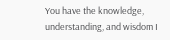You have the knowledge, understanding, and wisdom I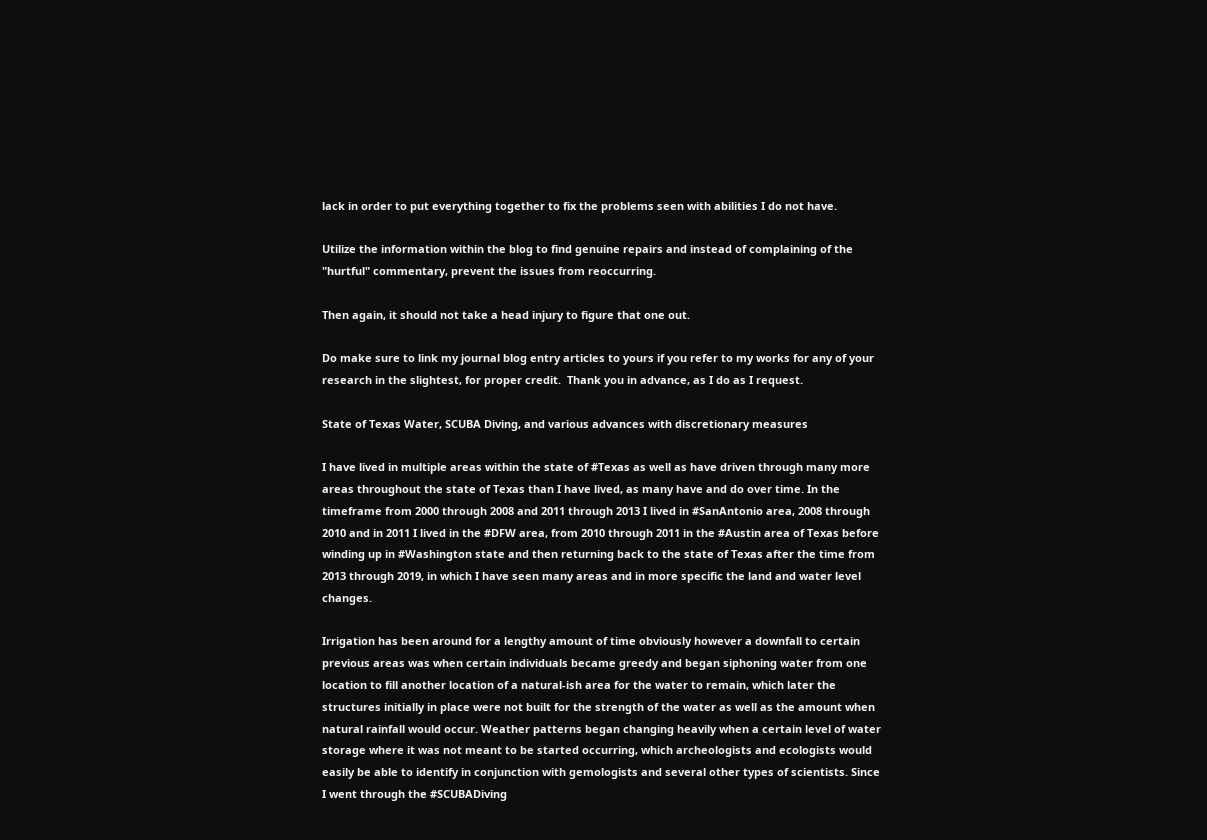lack in order to put everything together to fix the problems seen with abilities I do not have.

Utilize the information within the blog to find genuine repairs and instead of complaining of the "hurtful" commentary, prevent the issues from reoccurring.

Then again, it should not take a head injury to figure that one out.

Do make sure to link my journal blog entry articles to yours if you refer to my works for any of your research in the slightest, for proper credit.  Thank you in advance, as I do as I request.

State of Texas Water, SCUBA Diving, and various advances with discretionary measures

I have lived in multiple areas within the state of #Texas as well as have driven through many more areas throughout the state of Texas than I have lived, as many have and do over time. In the timeframe from 2000 through 2008 and 2011 through 2013 I lived in #SanAntonio area, 2008 through 2010 and in 2011 I lived in the #DFW area, from 2010 through 2011 in the #Austin area of Texas before winding up in #Washington state and then returning back to the state of Texas after the time from 2013 through 2019, in which I have seen many areas and in more specific the land and water level changes.

Irrigation has been around for a lengthy amount of time obviously however a downfall to certain previous areas was when certain individuals became greedy and began siphoning water from one location to fill another location of a natural-ish area for the water to remain, which later the structures initially in place were not built for the strength of the water as well as the amount when natural rainfall would occur. Weather patterns began changing heavily when a certain level of water storage where it was not meant to be started occurring, which archeologists and ecologists would easily be able to identify in conjunction with gemologists and several other types of scientists. Since I went through the #SCUBADiving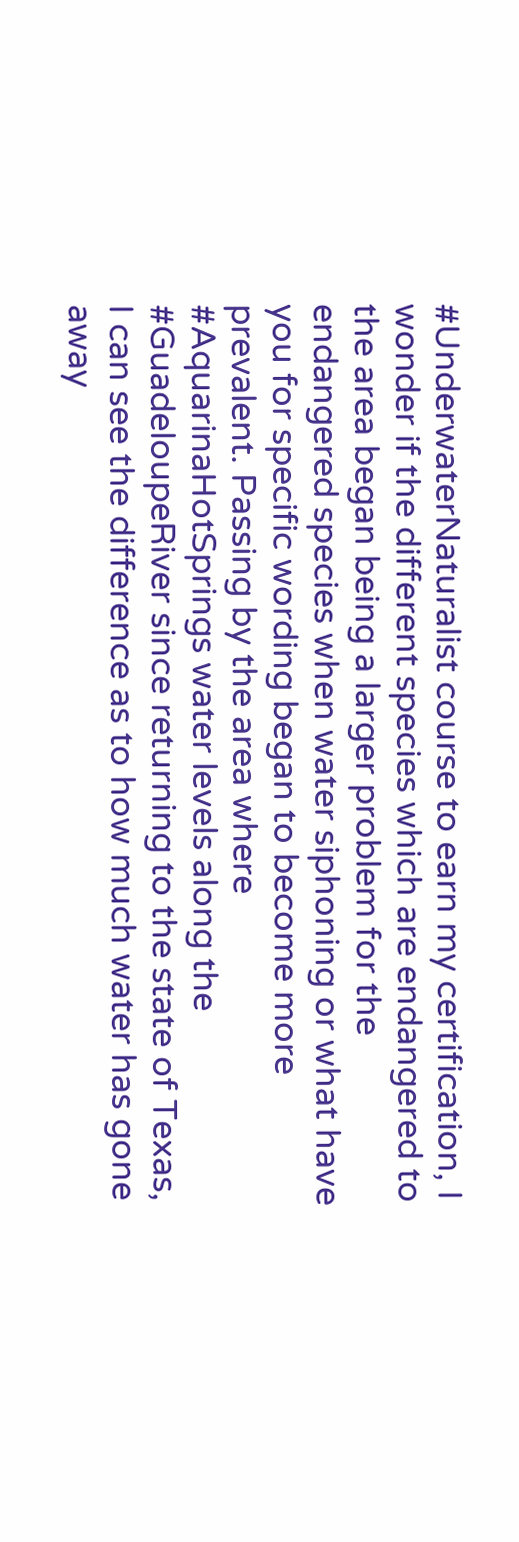#UnderwaterNaturalist course to earn my certification, I wonder if the different species which are endangered to the area began being a larger problem for the endangered species when water siphoning or what have you for specific wording began to become more prevalent. Passing by the area where #AquarinaHotSprings water levels along the #GuadeloupeRiver since returning to the state of Texas, I can see the difference as to how much water has gone away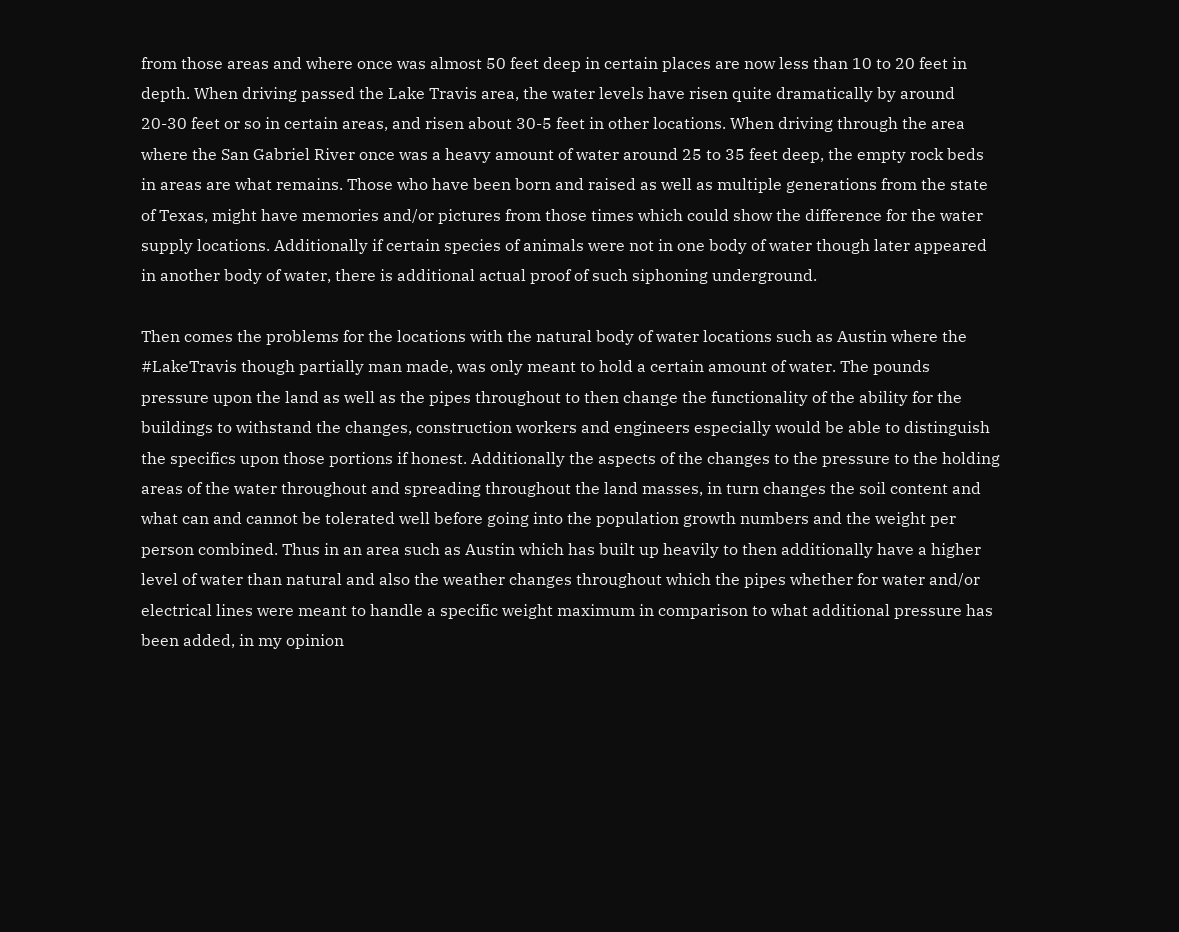from those areas and where once was almost 50 feet deep in certain places are now less than 10 to 20 feet in depth. When driving passed the Lake Travis area, the water levels have risen quite dramatically by around 20-30 feet or so in certain areas, and risen about 30-5 feet in other locations. When driving through the area where the San Gabriel River once was a heavy amount of water around 25 to 35 feet deep, the empty rock beds in areas are what remains. Those who have been born and raised as well as multiple generations from the state of Texas, might have memories and/or pictures from those times which could show the difference for the water supply locations. Additionally if certain species of animals were not in one body of water though later appeared in another body of water, there is additional actual proof of such siphoning underground.

Then comes the problems for the locations with the natural body of water locations such as Austin where the #LakeTravis though partially man made, was only meant to hold a certain amount of water. The pounds pressure upon the land as well as the pipes throughout to then change the functionality of the ability for the buildings to withstand the changes, construction workers and engineers especially would be able to distinguish the specifics upon those portions if honest. Additionally the aspects of the changes to the pressure to the holding areas of the water throughout and spreading throughout the land masses, in turn changes the soil content and what can and cannot be tolerated well before going into the population growth numbers and the weight per person combined. Thus in an area such as Austin which has built up heavily to then additionally have a higher level of water than natural and also the weather changes throughout which the pipes whether for water and/or electrical lines were meant to handle a specific weight maximum in comparison to what additional pressure has been added, in my opinion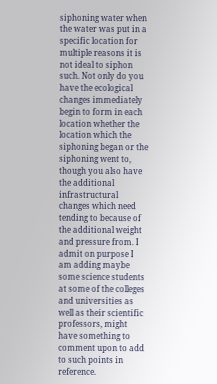siphoning water when the water was put in a specific location for multiple reasons it is not ideal to siphon such. Not only do you have the ecological changes immediately begin to form in each location whether the location which the siphoning began or the siphoning went to, though you also have the additional infrastructural changes which need tending to because of the additional weight and pressure from. I admit on purpose I am adding maybe some science students at some of the colleges and universities as well as their scientific professors, might have something to comment upon to add to such points in reference.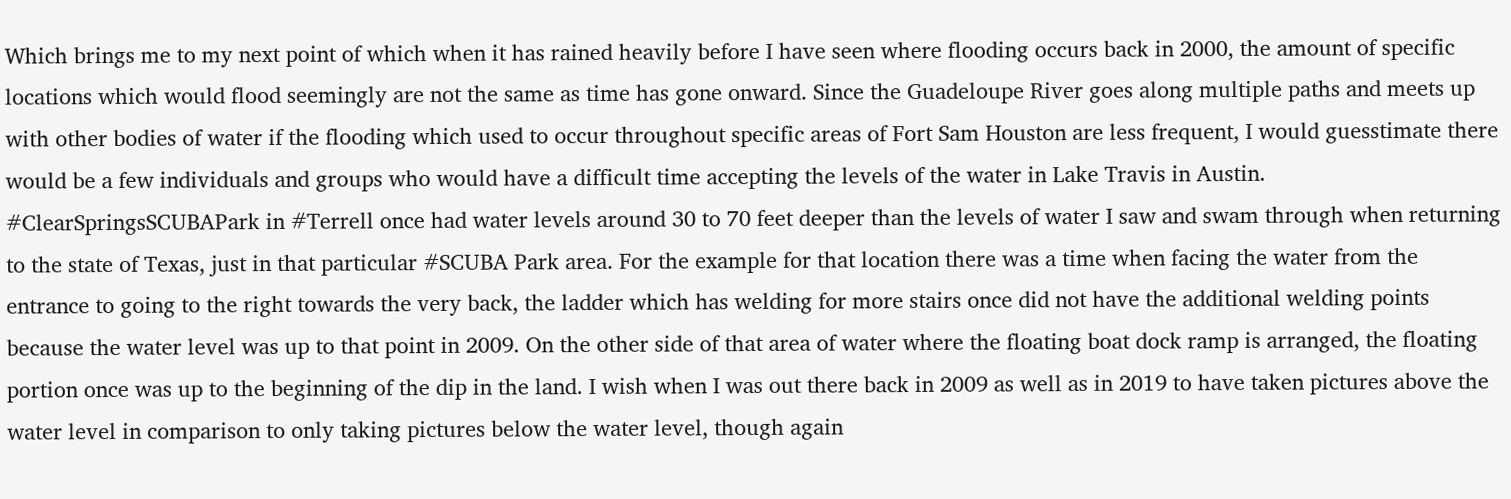Which brings me to my next point of which when it has rained heavily before I have seen where flooding occurs back in 2000, the amount of specific locations which would flood seemingly are not the same as time has gone onward. Since the Guadeloupe River goes along multiple paths and meets up with other bodies of water if the flooding which used to occur throughout specific areas of Fort Sam Houston are less frequent, I would guesstimate there would be a few individuals and groups who would have a difficult time accepting the levels of the water in Lake Travis in Austin. #ClearSpringsSCUBAPark in #Terrell once had water levels around 30 to 70 feet deeper than the levels of water I saw and swam through when returning to the state of Texas, just in that particular #SCUBA Park area. For the example for that location there was a time when facing the water from the entrance to going to the right towards the very back, the ladder which has welding for more stairs once did not have the additional welding points because the water level was up to that point in 2009. On the other side of that area of water where the floating boat dock ramp is arranged, the floating portion once was up to the beginning of the dip in the land. I wish when I was out there back in 2009 as well as in 2019 to have taken pictures above the water level in comparison to only taking pictures below the water level, though again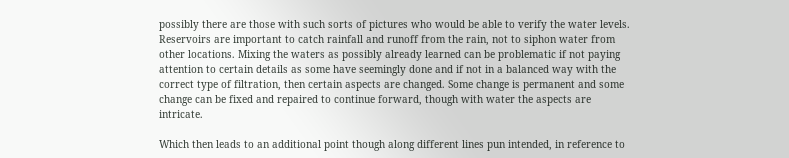possibly there are those with such sorts of pictures who would be able to verify the water levels. Reservoirs are important to catch rainfall and runoff from the rain, not to siphon water from other locations. Mixing the waters as possibly already learned can be problematic if not paying attention to certain details as some have seemingly done and if not in a balanced way with the correct type of filtration, then certain aspects are changed. Some change is permanent and some change can be fixed and repaired to continue forward, though with water the aspects are intricate.

Which then leads to an additional point though along different lines pun intended, in reference to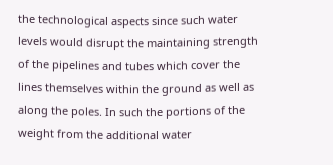the technological aspects since such water levels would disrupt the maintaining strength of the pipelines and tubes which cover the lines themselves within the ground as well as along the poles. In such the portions of the weight from the additional water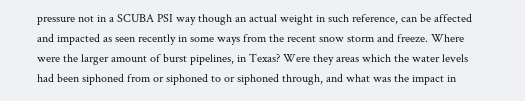pressure not in a SCUBA PSI way though an actual weight in such reference, can be affected and impacted as seen recently in some ways from the recent snow storm and freeze. Where were the larger amount of burst pipelines, in Texas? Were they areas which the water levels had been siphoned from or siphoned to or siphoned through, and what was the impact in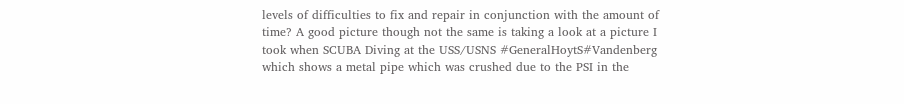levels of difficulties to fix and repair in conjunction with the amount of time? A good picture though not the same is taking a look at a picture I took when SCUBA Diving at the USS/USNS #GeneralHoytS#Vandenberg which shows a metal pipe which was crushed due to the PSI in the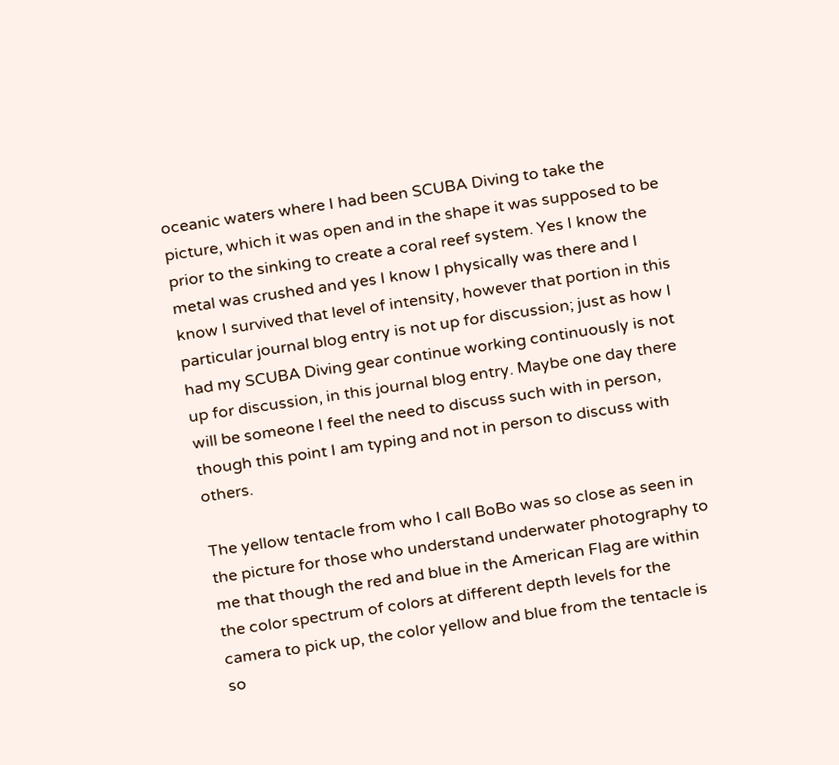oceanic waters where I had been SCUBA Diving to take the picture, which it was open and in the shape it was supposed to be prior to the sinking to create a coral reef system. Yes I know the metal was crushed and yes I know I physically was there and I know I survived that level of intensity, however that portion in this particular journal blog entry is not up for discussion; just as how I had my SCUBA Diving gear continue working continuously is not up for discussion, in this journal blog entry. Maybe one day there will be someone I feel the need to discuss such with in person, though this point I am typing and not in person to discuss with others.

The yellow tentacle from who I call BoBo was so close as seen in the picture for those who understand underwater photography to me that though the red and blue in the American Flag are within the color spectrum of colors at different depth levels for the camera to pick up, the color yellow and blue from the tentacle is so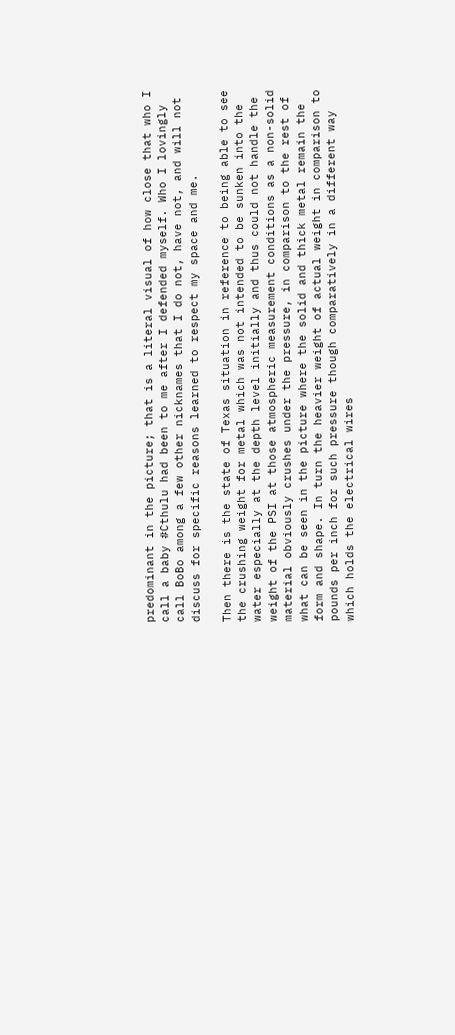predominant in the picture; that is a literal visual of how close that who I call a baby #Cthulu had been to me after I defended myself. Who I lovingly call BoBo among a few other nicknames that I do not, have not, and will not discuss for specific reasons learned to respect my space and me.

Then there is the state of Texas situation in reference to being able to see the crushing weight for metal which was not intended to be sunken into the water especially at the depth level initially and thus could not handle the weight of the PSI at those atmospheric measurement conditions as a non-solid material obviously crushes under the pressure, in comparison to the rest of what can be seen in the picture where the solid and thick metal remain the form and shape. In turn the heavier weight of actual weight in comparison to pounds per inch for such pressure though comparatively in a different way which holds the electrical wires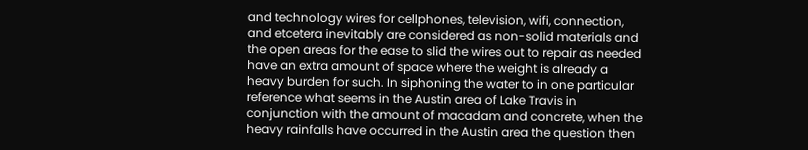and technology wires for cellphones, television, wifi, connection, and etcetera inevitably are considered as non-solid materials and the open areas for the ease to slid the wires out to repair as needed have an extra amount of space where the weight is already a heavy burden for such. In siphoning the water to in one particular reference what seems in the Austin area of Lake Travis in conjunction with the amount of macadam and concrete, when the heavy rainfalls have occurred in the Austin area the question then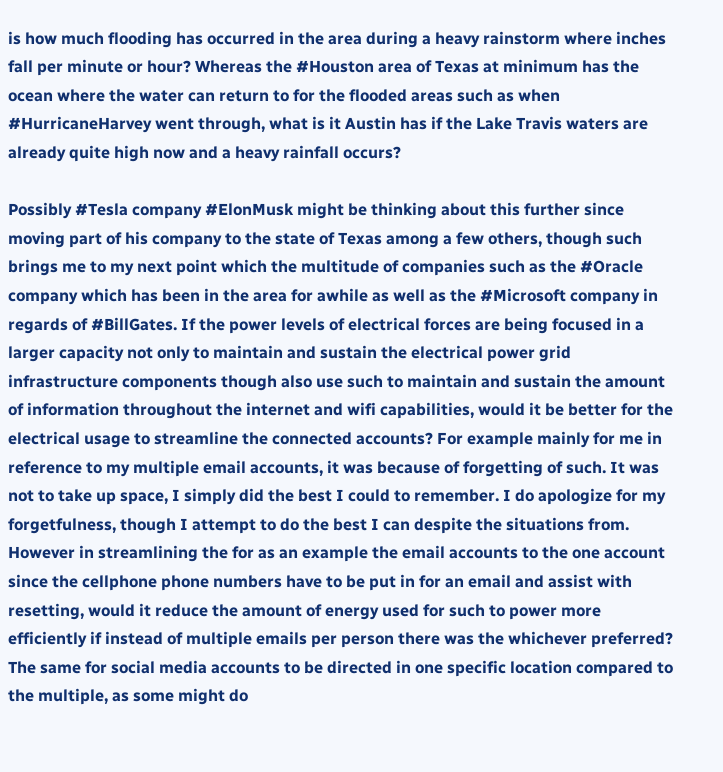is how much flooding has occurred in the area during a heavy rainstorm where inches fall per minute or hour? Whereas the #Houston area of Texas at minimum has the ocean where the water can return to for the flooded areas such as when #HurricaneHarvey went through, what is it Austin has if the Lake Travis waters are already quite high now and a heavy rainfall occurs?

Possibly #Tesla company #ElonMusk might be thinking about this further since moving part of his company to the state of Texas among a few others, though such brings me to my next point which the multitude of companies such as the #Oracle company which has been in the area for awhile as well as the #Microsoft company in regards of #BillGates. If the power levels of electrical forces are being focused in a larger capacity not only to maintain and sustain the electrical power grid infrastructure components though also use such to maintain and sustain the amount of information throughout the internet and wifi capabilities, would it be better for the electrical usage to streamline the connected accounts? For example mainly for me in reference to my multiple email accounts, it was because of forgetting of such. It was not to take up space, I simply did the best I could to remember. I do apologize for my forgetfulness, though I attempt to do the best I can despite the situations from. However in streamlining the for as an example the email accounts to the one account since the cellphone phone numbers have to be put in for an email and assist with resetting, would it reduce the amount of energy used for such to power more efficiently if instead of multiple emails per person there was the whichever preferred? The same for social media accounts to be directed in one specific location compared to the multiple, as some might do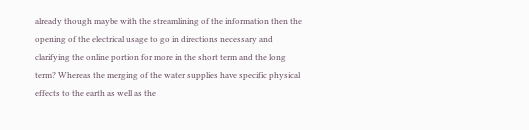already though maybe with the streamlining of the information then the opening of the electrical usage to go in directions necessary and clarifying the online portion for more in the short term and the long term? Whereas the merging of the water supplies have specific physical effects to the earth as well as the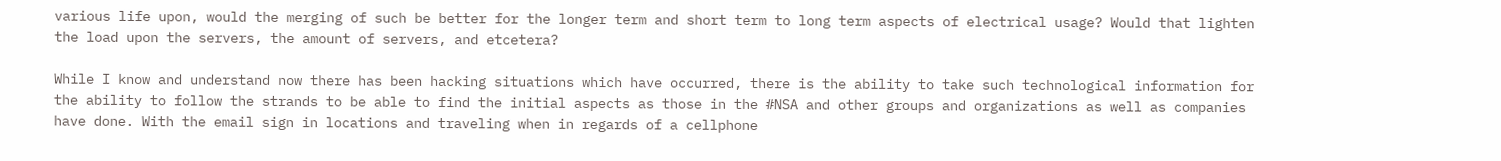various life upon, would the merging of such be better for the longer term and short term to long term aspects of electrical usage? Would that lighten the load upon the servers, the amount of servers, and etcetera?

While I know and understand now there has been hacking situations which have occurred, there is the ability to take such technological information for the ability to follow the strands to be able to find the initial aspects as those in the #NSA and other groups and organizations as well as companies have done. With the email sign in locations and traveling when in regards of a cellphone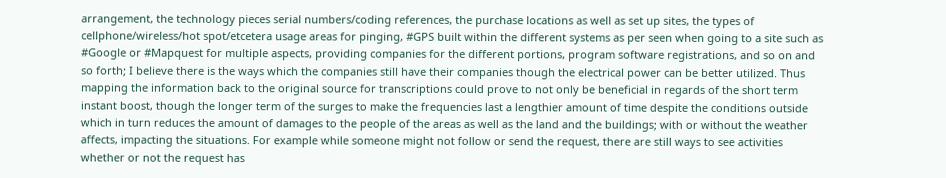arrangement, the technology pieces serial numbers/coding references, the purchase locations as well as set up sites, the types of cellphone/wireless/hot spot/etcetera usage areas for pinging, #GPS built within the different systems as per seen when going to a site such as #Google or #Mapquest for multiple aspects, providing companies for the different portions, program software registrations, and so on and so forth; I believe there is the ways which the companies still have their companies though the electrical power can be better utilized. Thus mapping the information back to the original source for transcriptions could prove to not only be beneficial in regards of the short term instant boost, though the longer term of the surges to make the frequencies last a lengthier amount of time despite the conditions outside which in turn reduces the amount of damages to the people of the areas as well as the land and the buildings; with or without the weather affects, impacting the situations. For example while someone might not follow or send the request, there are still ways to see activities whether or not the request has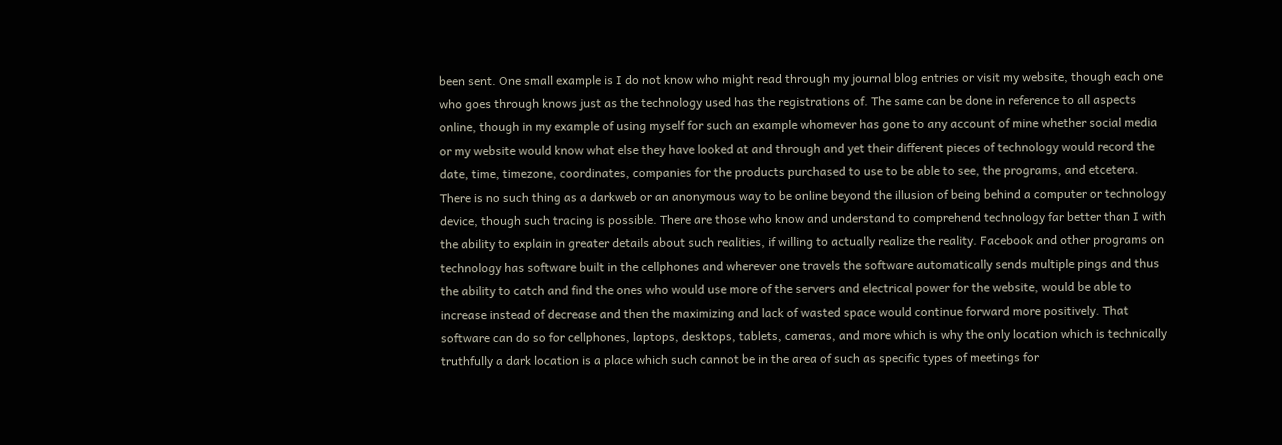been sent. One small example is I do not know who might read through my journal blog entries or visit my website, though each one who goes through knows just as the technology used has the registrations of. The same can be done in reference to all aspects online, though in my example of using myself for such an example whomever has gone to any account of mine whether social media or my website would know what else they have looked at and through and yet their different pieces of technology would record the date, time, timezone, coordinates, companies for the products purchased to use to be able to see, the programs, and etcetera. There is no such thing as a darkweb or an anonymous way to be online beyond the illusion of being behind a computer or technology device, though such tracing is possible. There are those who know and understand to comprehend technology far better than I with the ability to explain in greater details about such realities, if willing to actually realize the reality. Facebook and other programs on technology has software built in the cellphones and wherever one travels the software automatically sends multiple pings and thus the ability to catch and find the ones who would use more of the servers and electrical power for the website, would be able to increase instead of decrease and then the maximizing and lack of wasted space would continue forward more positively. That software can do so for cellphones, laptops, desktops, tablets, cameras, and more which is why the only location which is technically truthfully a dark location is a place which such cannot be in the area of such as specific types of meetings for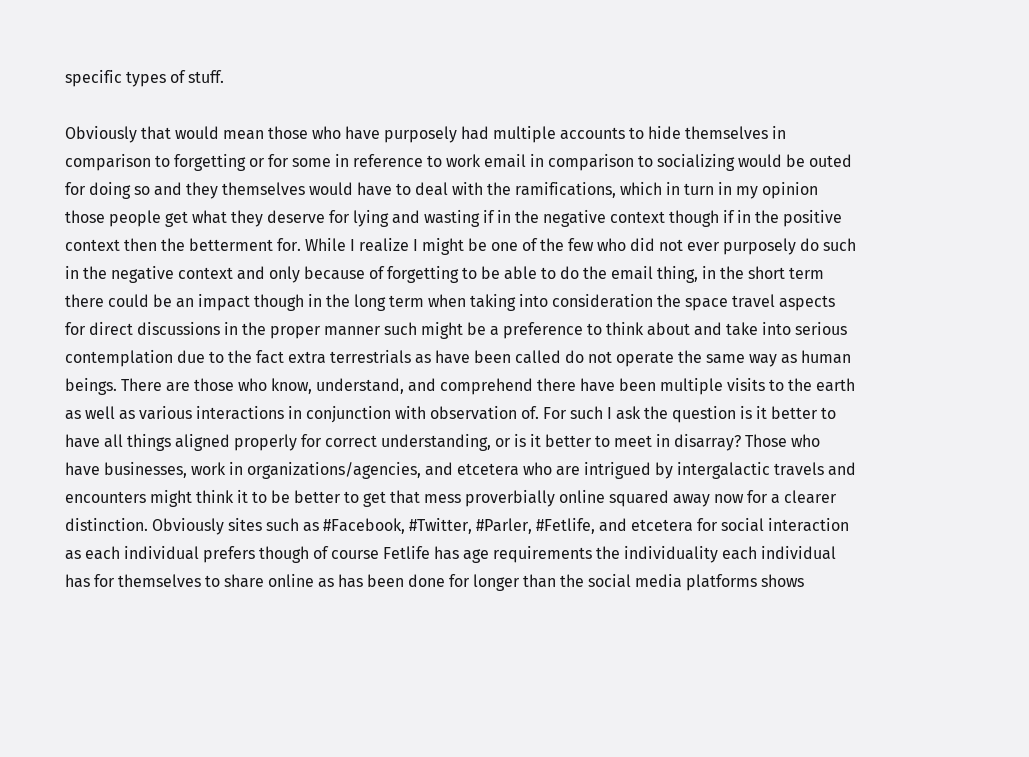specific types of stuff.

Obviously that would mean those who have purposely had multiple accounts to hide themselves in comparison to forgetting or for some in reference to work email in comparison to socializing would be outed for doing so and they themselves would have to deal with the ramifications, which in turn in my opinion those people get what they deserve for lying and wasting if in the negative context though if in the positive context then the betterment for. While I realize I might be one of the few who did not ever purposely do such in the negative context and only because of forgetting to be able to do the email thing, in the short term there could be an impact though in the long term when taking into consideration the space travel aspects for direct discussions in the proper manner such might be a preference to think about and take into serious contemplation due to the fact extra terrestrials as have been called do not operate the same way as human beings. There are those who know, understand, and comprehend there have been multiple visits to the earth as well as various interactions in conjunction with observation of. For such I ask the question is it better to have all things aligned properly for correct understanding, or is it better to meet in disarray? Those who have businesses, work in organizations/agencies, and etcetera who are intrigued by intergalactic travels and encounters might think it to be better to get that mess proverbially online squared away now for a clearer distinction. Obviously sites such as #Facebook, #Twitter, #Parler, #Fetlife, and etcetera for social interaction as each individual prefers though of course Fetlife has age requirements the individuality each individual has for themselves to share online as has been done for longer than the social media platforms shows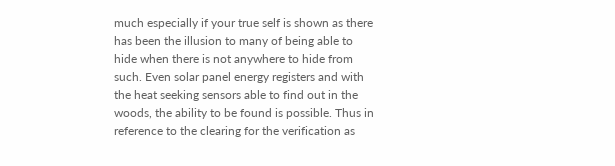much especially if your true self is shown as there has been the illusion to many of being able to hide when there is not anywhere to hide from such. Even solar panel energy registers and with the heat seeking sensors able to find out in the woods, the ability to be found is possible. Thus in reference to the clearing for the verification as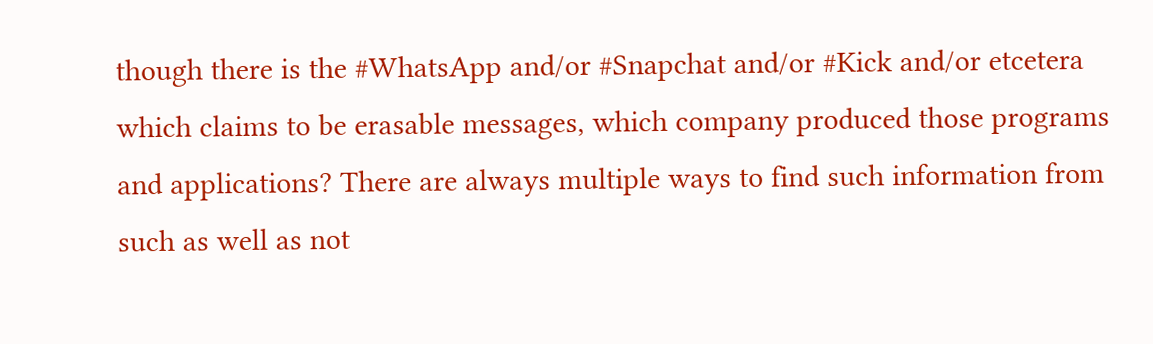though there is the #WhatsApp and/or #Snapchat and/or #Kick and/or etcetera which claims to be erasable messages, which company produced those programs and applications? There are always multiple ways to find such information from such as well as not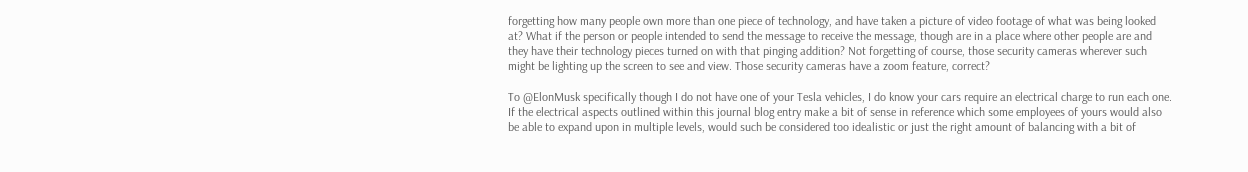forgetting how many people own more than one piece of technology, and have taken a picture of video footage of what was being looked at? What if the person or people intended to send the message to receive the message, though are in a place where other people are and they have their technology pieces turned on with that pinging addition? Not forgetting of course, those security cameras wherever such might be lighting up the screen to see and view. Those security cameras have a zoom feature, correct?

To @ElonMusk specifically though I do not have one of your Tesla vehicles, I do know your cars require an electrical charge to run each one. If the electrical aspects outlined within this journal blog entry make a bit of sense in reference which some employees of yours would also be able to expand upon in multiple levels, would such be considered too idealistic or just the right amount of balancing with a bit of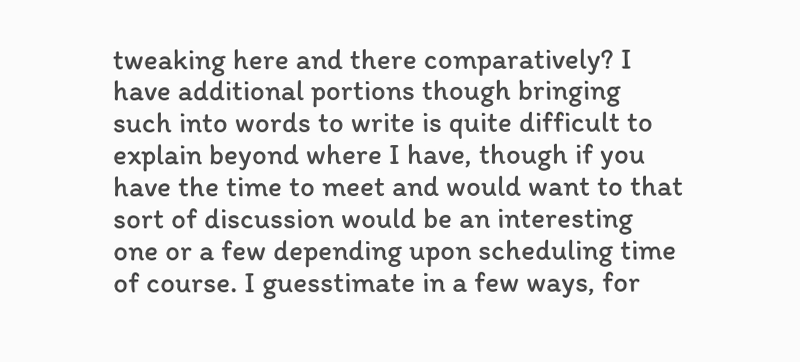tweaking here and there comparatively? I have additional portions though bringing such into words to write is quite difficult to explain beyond where I have, though if you have the time to meet and would want to that sort of discussion would be an interesting one or a few depending upon scheduling time of course. I guesstimate in a few ways, for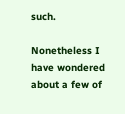such.

Nonetheless I have wondered about a few of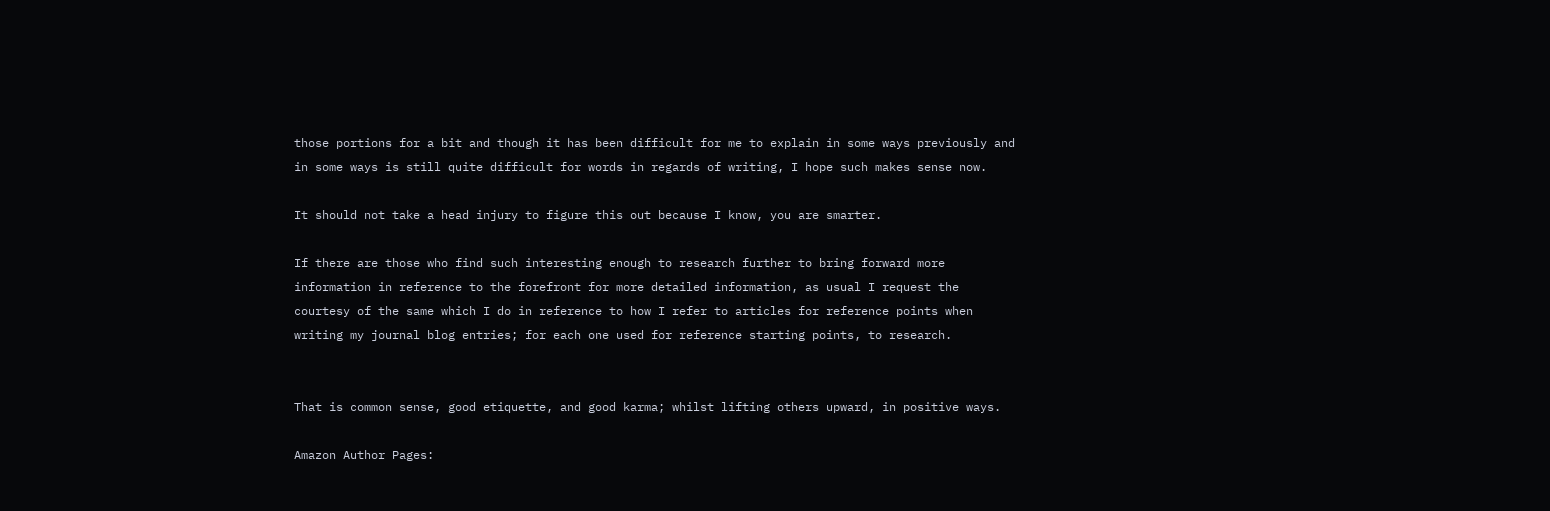those portions for a bit and though it has been difficult for me to explain in some ways previously and in some ways is still quite difficult for words in regards of writing, I hope such makes sense now.

It should not take a head injury to figure this out because I know, you are smarter.

If there are those who find such interesting enough to research further to bring forward more information in reference to the forefront for more detailed information, as usual I request the courtesy of the same which I do in reference to how I refer to articles for reference points when writing my journal blog entries; for each one used for reference starting points, to research.


That is common sense, good etiquette, and good karma; whilst lifting others upward, in positive ways.

Amazon Author Pages: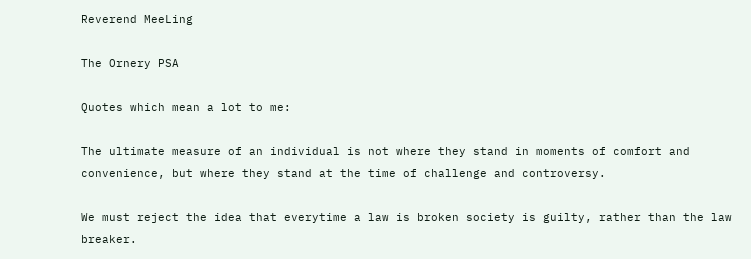Reverend MeeLing

The Ornery PSA

Quotes which mean a lot to me:

The ultimate measure of an individual is not where they stand in moments of comfort and convenience, but where they stand at the time of challenge and controversy.

We must reject the idea that everytime a law is broken society is guilty, rather than the law breaker.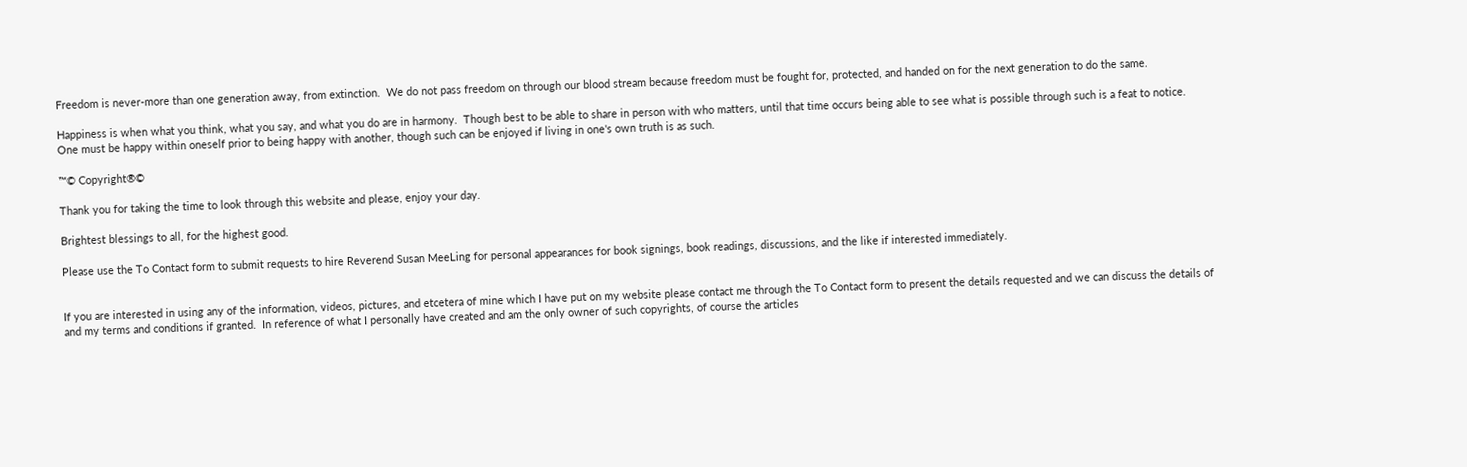Freedom is never-more than one generation away, from extinction.  We do not pass freedom on through our blood stream because freedom must be fought for, protected, and handed on for the next generation to do the same.

Happiness is when what you think, what you say, and what you do are in harmony.  Though best to be able to share in person with who matters, until that time occurs being able to see what is possible through such is a feat to notice.  One must be happy within oneself prior to being happy with another, though such can be enjoyed if living in one's own truth is as such.

™© Copyright®©

Thank you for taking the time to look through this website and please, enjoy your day.

Brightest blessings to all, for the highest good.

Please use the To Contact form to submit requests to hire Reverend Susan MeeLing for personal appearances for book signings, book readings, discussions, and the like if interested immediately.


If you are interested in using any of the information, videos, pictures, and etcetera of mine which I have put on my website please contact me through the To Contact form to present the details requested and we can discuss the details of and my terms and conditions if granted.  In reference of what I personally have created and am the only owner of such copyrights, of course the articles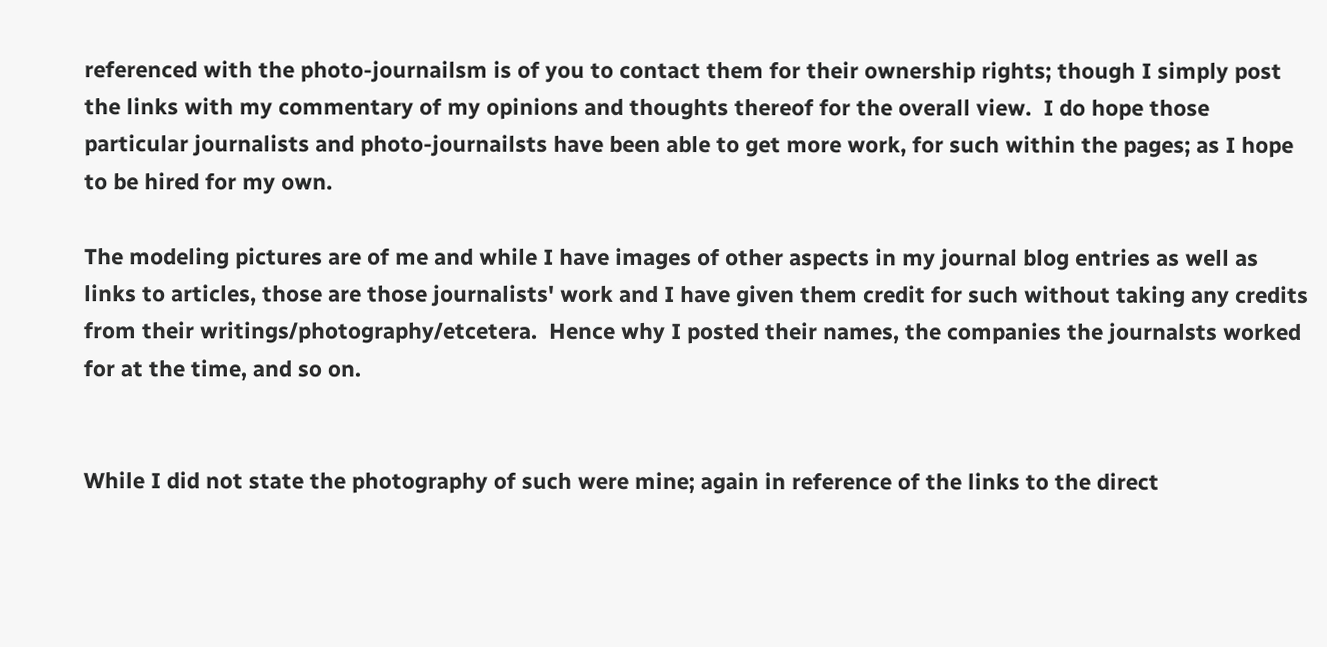referenced with the photo-journailsm is of you to contact them for their ownership rights; though I simply post the links with my commentary of my opinions and thoughts thereof for the overall view.  I do hope those particular journalists and photo-journailsts have been able to get more work, for such within the pages; as I hope to be hired for my own.

The modeling pictures are of me and while I have images of other aspects in my journal blog entries as well as links to articles, those are those journalists' work and I have given them credit for such without taking any credits from their writings/photography/etcetera.  Hence why I posted their names, the companies the journalsts worked for at the time, and so on.


While I did not state the photography of such were mine; again in reference of the links to the direct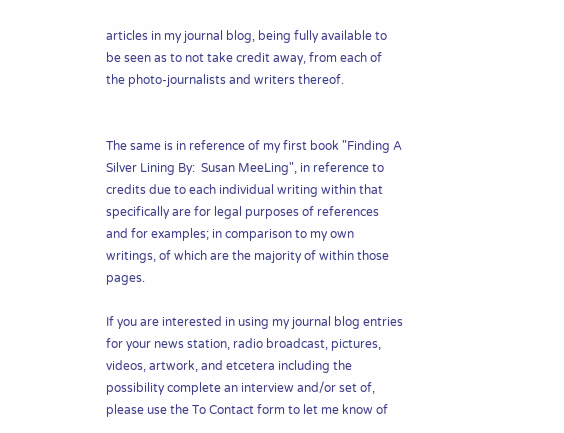articles in my journal blog, being fully available to be seen as to not take credit away, from each of the photo-journalists and writers thereof.


The same is in reference of my first book "Finding A Silver Lining By:  Susan MeeLing", in reference to credits due to each individual writing within that specifically are for legal purposes of references and for examples; in comparison to my own writings, of which are the majority of within those pages.

If you are interested in using my journal blog entries for your news station, radio broadcast, pictures, videos, artwork, and etcetera including the possibility complete an interview and/or set of, please use the To Contact form to let me know of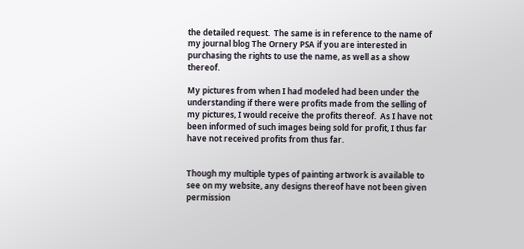the detailed request.  The same is in reference to the name of my journal blog The Ornery PSA if you are interested in purchasing the rights to use the name, as well as a show thereof.

My pictures from when I had modeled had been under the understanding if there were profits made from the selling of my pictures, I would receive the profits thereof.  As I have not been informed of such images being sold for profit, I thus far have not received profits from thus far.


Though my multiple types of painting artwork is available to see on my website, any designs thereof have not been given permission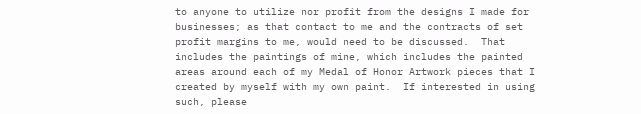to anyone to utilize nor profit from the designs I made for businesses; as that contact to me and the contracts of set profit margins to me, would need to be discussed.  That includes the paintings of mine, which includes the painted areas around each of my Medal of Honor Artwork pieces that I created by myself with my own paint.  If interested in using such, please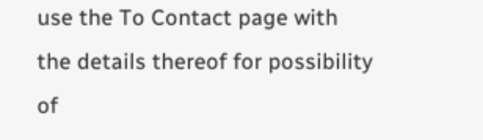use the To Contact page with the details thereof for possibility of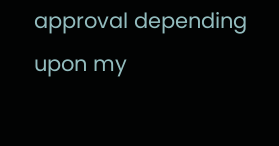approval depending upon my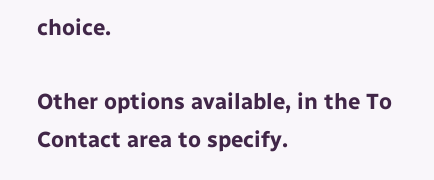choice.

Other options available, in the To Contact area to specify.